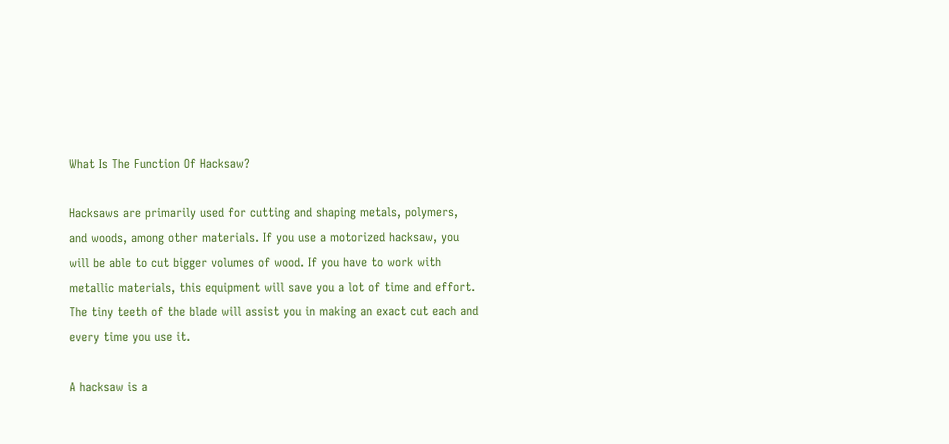What Is The Function Of Hacksaw?

Hacksaws are primarily used for cutting and shaping metals, polymers, and woods, among other materials. If you use a motorized hacksaw, you will be able to cut bigger volumes of wood. If you have to work with metallic materials, this equipment will save you a lot of time and effort. The tiny teeth of the blade will assist you in making an exact cut each and every time you use it.

A hacksaw is a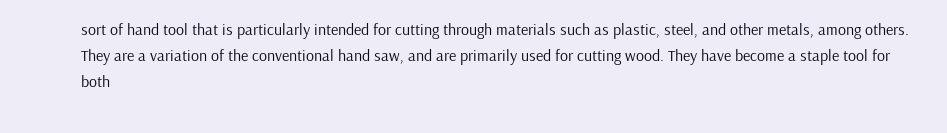sort of hand tool that is particularly intended for cutting through materials such as plastic, steel, and other metals, among others. They are a variation of the conventional hand saw, and are primarily used for cutting wood. They have become a staple tool for both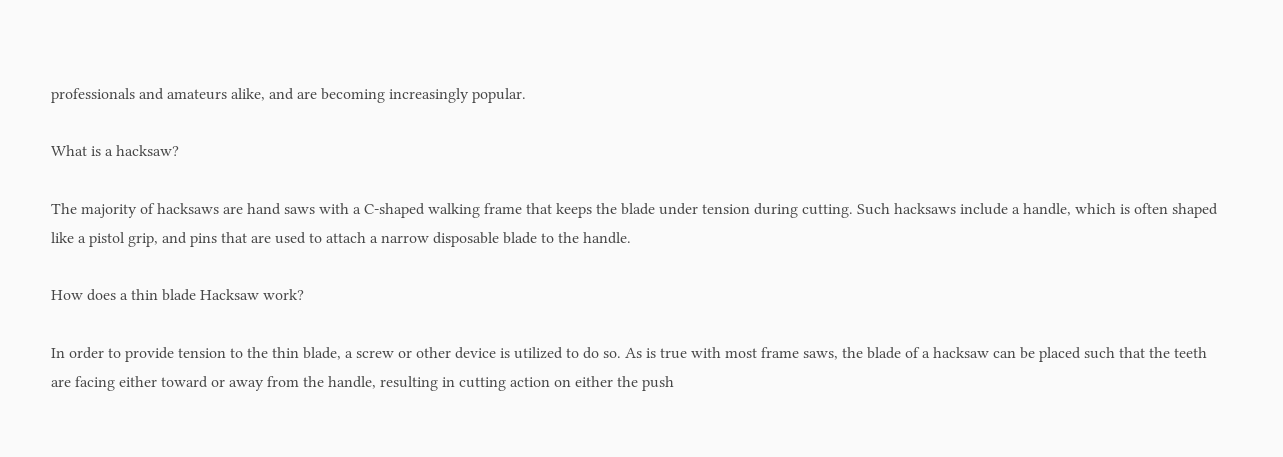professionals and amateurs alike, and are becoming increasingly popular.

What is a hacksaw?

The majority of hacksaws are hand saws with a C-shaped walking frame that keeps the blade under tension during cutting. Such hacksaws include a handle, which is often shaped like a pistol grip, and pins that are used to attach a narrow disposable blade to the handle.

How does a thin blade Hacksaw work?

In order to provide tension to the thin blade, a screw or other device is utilized to do so. As is true with most frame saws, the blade of a hacksaw can be placed such that the teeth are facing either toward or away from the handle, resulting in cutting action on either the push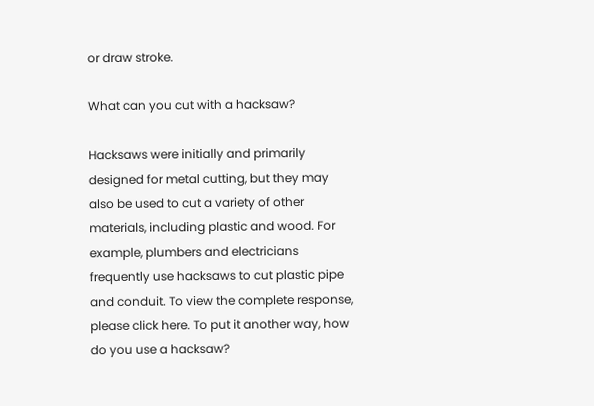or draw stroke.

What can you cut with a hacksaw?

Hacksaws were initially and primarily designed for metal cutting, but they may also be used to cut a variety of other materials, including plastic and wood. For example, plumbers and electricians frequently use hacksaws to cut plastic pipe and conduit. To view the complete response, please click here. To put it another way, how do you use a hacksaw?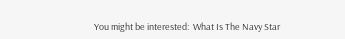You might be interested:  What Is The Navy Star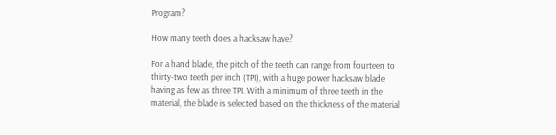Program?

How many teeth does a hacksaw have?

For a hand blade, the pitch of the teeth can range from fourteen to thirty-two teeth per inch (TPI), with a huge power hacksaw blade having as few as three TPI. With a minimum of three teeth in the material, the blade is selected based on the thickness of the material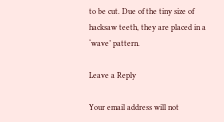to be cut. Due of the tiny size of hacksaw teeth, they are placed in a ‘wave’ pattern.

Leave a Reply

Your email address will not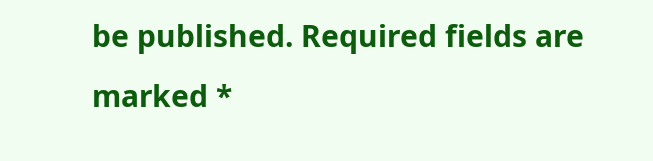be published. Required fields are marked *